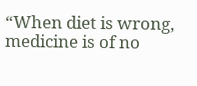“When diet is wrong, medicine is of no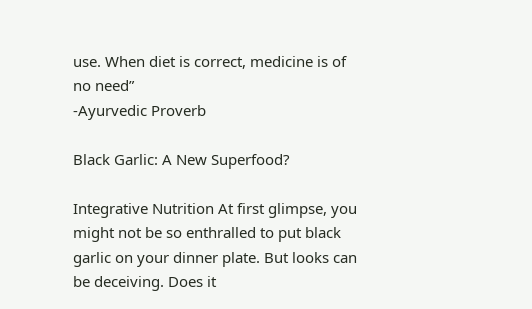use. When diet is correct, medicine is of no need”
-Ayurvedic Proverb

Black Garlic: A New Superfood?

Integrative Nutrition At first glimpse, you might not be so enthralled to put black garlic on your dinner plate. But looks can be deceiving. Does it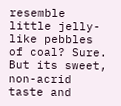resemble little jelly-like pebbles of coal? Sure. But its sweet, non-acrid taste and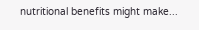nutritional benefits might make...